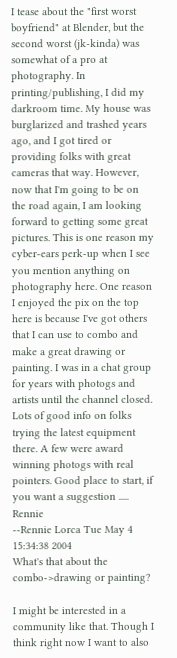I tease about the "first worst boyfriend" at Blender, but the second worst (jk-kinda) was somewhat of a pro at photography. In printing/publishing, I did my darkroom time. My house was burglarized and trashed years ago, and I got tired or providing folks with great cameras that way. However, now that I'm going to be on the road again, I am looking forward to getting some great pictures. This is one reason my cyber-ears perk-up when I see you mention anything on photography here. One reason I enjoyed the pix on the top here is because I've got others that I can use to combo and make a great drawing or painting. I was in a chat group for years with photogs and artists until the channel closed. Lots of good info on folks trying the latest equipment there. A few were award winning photogs with real pointers. Good place to start, if you want a suggestion ..... Rennie
--Rennie Lorca Tue May 4 15:34:38 2004
What's that about the combo->drawing or painting?

I might be interested in a community like that. Though I think right now I want to also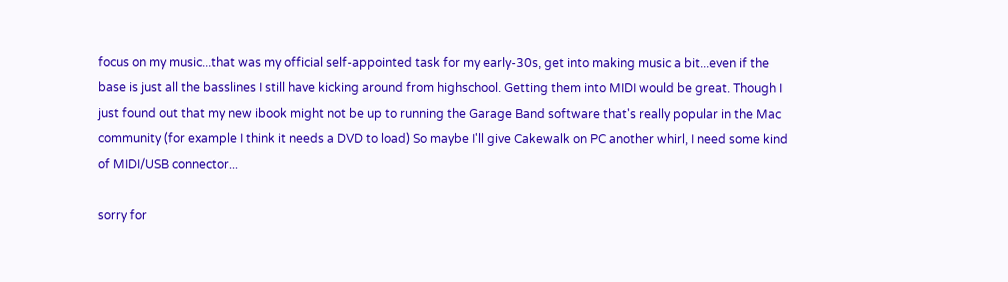focus on my music...that was my official self-appointed task for my early-30s, get into making music a bit...even if the base is just all the basslines I still have kicking around from highschool. Getting them into MIDI would be great. Though I just found out that my new ibook might not be up to running the Garage Band software that's really popular in the Mac community (for example I think it needs a DVD to load) So maybe I'll give Cakewalk on PC another whirl, I need some kind of MIDI/USB connector...

sorry for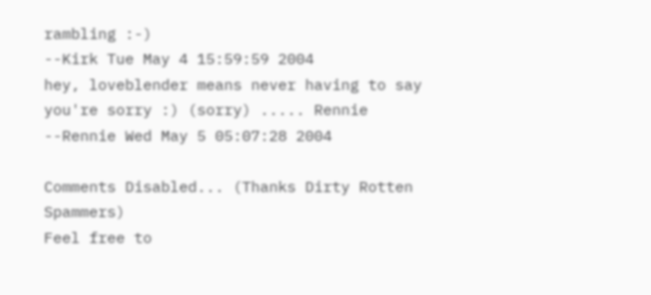rambling :-)
--Kirk Tue May 4 15:59:59 2004
hey, loveblender means never having to say you're sorry :) (sorry) ..... Rennie
--Rennie Wed May 5 05:07:28 2004

Comments Disabled... (Thanks Dirty Rotten Spammers)
Feel free to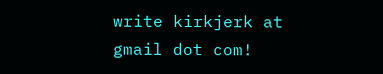write kirkjerk at gmail dot com!